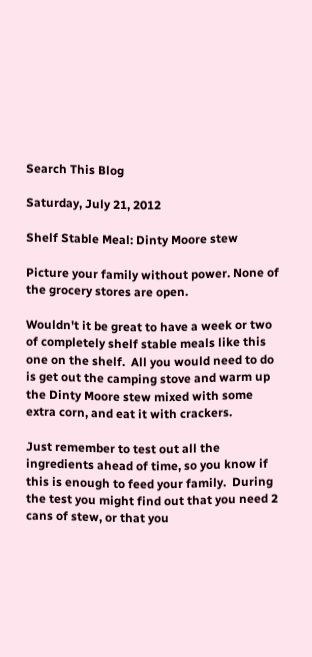Search This Blog

Saturday, July 21, 2012

Shelf Stable Meal: Dinty Moore stew

Picture your family without power. None of the grocery stores are open.

Wouldn't it be great to have a week or two of completely shelf stable meals like this one on the shelf.  All you would need to do is get out the camping stove and warm up the Dinty Moore stew mixed with some extra corn, and eat it with crackers.

Just remember to test out all the ingredients ahead of time, so you know if this is enough to feed your family.  During the test you might find out that you need 2 cans of stew, or that you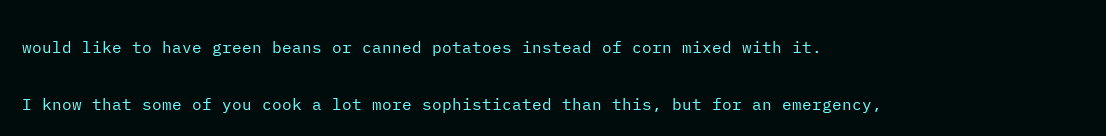would like to have green beans or canned potatoes instead of corn mixed with it.

I know that some of you cook a lot more sophisticated than this, but for an emergency,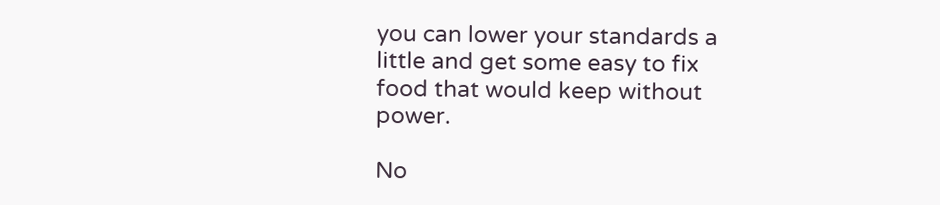you can lower your standards a little and get some easy to fix food that would keep without power.

No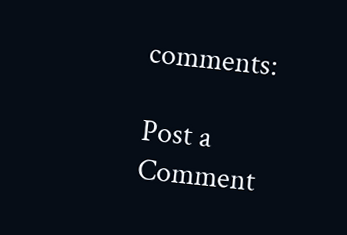comments:

Post a Comment